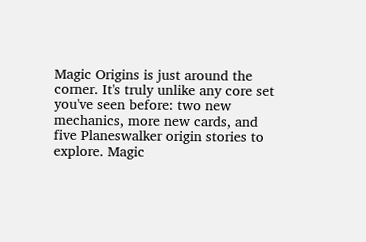Magic Origins is just around the corner. It's truly unlike any core set you've seen before: two new mechanics, more new cards, and five Planeswalker origin stories to explore. Magic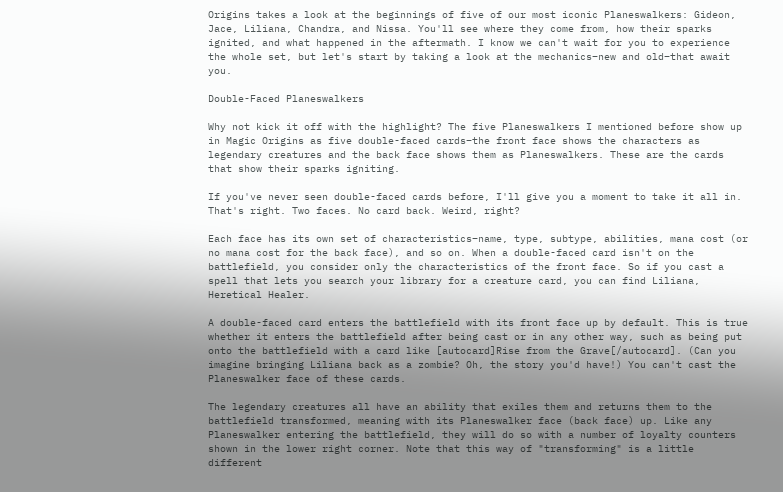Origins takes a look at the beginnings of five of our most iconic Planeswalkers: Gideon, Jace, Liliana, Chandra, and Nissa. You'll see where they come from, how their sparks ignited, and what happened in the aftermath. I know we can't wait for you to experience the whole set, but let's start by taking a look at the mechanics–new and old–that await you.

Double-Faced Planeswalkers

Why not kick it off with the highlight? The five Planeswalkers I mentioned before show up in Magic Origins as five double-faced cards–the front face shows the characters as legendary creatures and the back face shows them as Planeswalkers. These are the cards that show their sparks igniting.

If you've never seen double-faced cards before, I'll give you a moment to take it all in. That's right. Two faces. No card back. Weird, right?

Each face has its own set of characteristics–name, type, subtype, abilities, mana cost (or no mana cost for the back face), and so on. When a double-faced card isn't on the battlefield, you consider only the characteristics of the front face. So if you cast a spell that lets you search your library for a creature card, you can find Liliana, Heretical Healer.

A double-faced card enters the battlefield with its front face up by default. This is true whether it enters the battlefield after being cast or in any other way, such as being put onto the battlefield with a card like [autocard]Rise from the Grave[/autocard]. (Can you imagine bringing Liliana back as a zombie? Oh, the story you'd have!) You can't cast the Planeswalker face of these cards.

The legendary creatures all have an ability that exiles them and returns them to the battlefield transformed, meaning with its Planeswalker face (back face) up. Like any Planeswalker entering the battlefield, they will do so with a number of loyalty counters shown in the lower right corner. Note that this way of "transforming" is a little different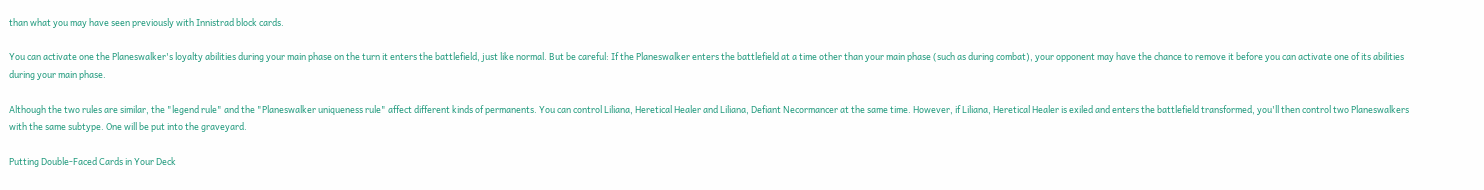than what you may have seen previously with Innistrad block cards.

You can activate one the Planeswalker's loyalty abilities during your main phase on the turn it enters the battlefield, just like normal. But be careful: If the Planeswalker enters the battlefield at a time other than your main phase (such as during combat), your opponent may have the chance to remove it before you can activate one of its abilities during your main phase.

Although the two rules are similar, the "legend rule" and the "Planeswalker uniqueness rule" affect different kinds of permanents. You can control Liliana, Heretical Healer and Liliana, Defiant Necormancer at the same time. However, if Liliana, Heretical Healer is exiled and enters the battlefield transformed, you'll then control two Planeswalkers with the same subtype. One will be put into the graveyard.

Putting Double-Faced Cards in Your Deck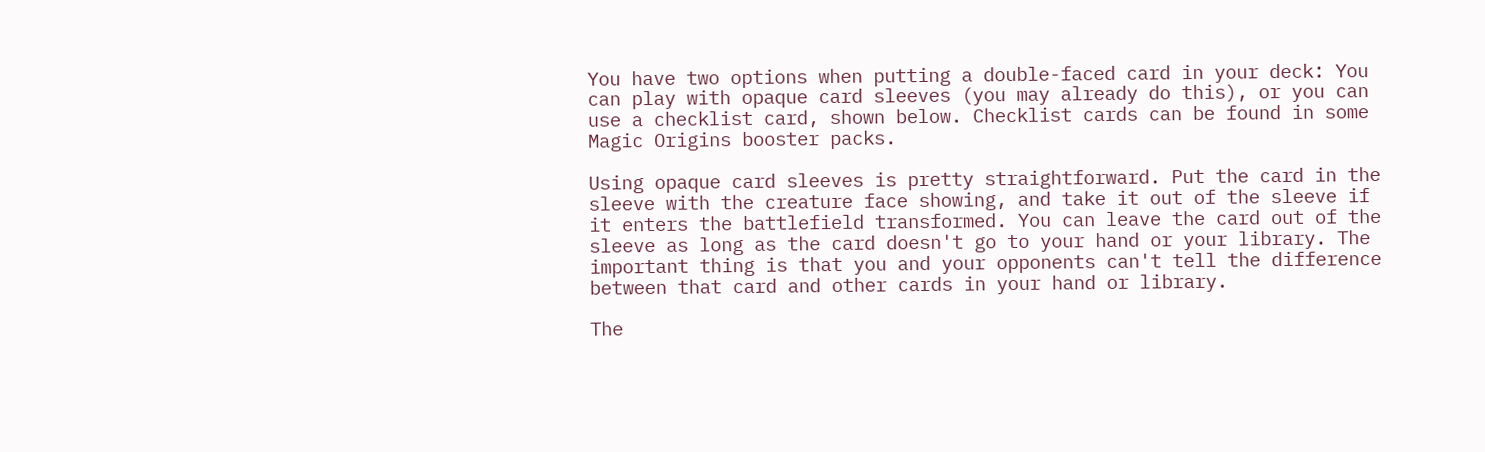You have two options when putting a double-faced card in your deck: You can play with opaque card sleeves (you may already do this), or you can use a checklist card, shown below. Checklist cards can be found in some Magic Origins booster packs.

Using opaque card sleeves is pretty straightforward. Put the card in the sleeve with the creature face showing, and take it out of the sleeve if it enters the battlefield transformed. You can leave the card out of the sleeve as long as the card doesn't go to your hand or your library. The important thing is that you and your opponents can't tell the difference between that card and other cards in your hand or library.

The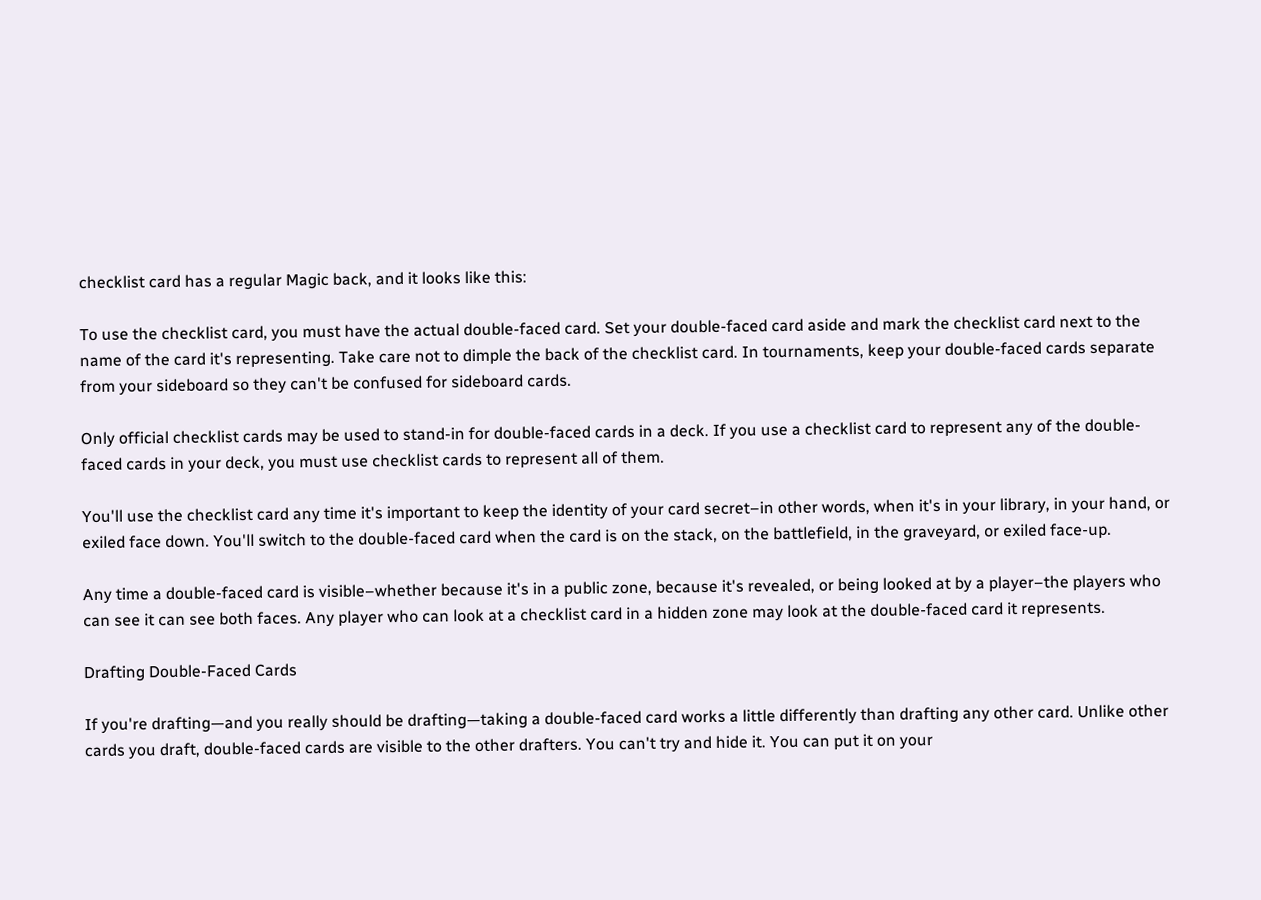checklist card has a regular Magic back, and it looks like this:

To use the checklist card, you must have the actual double-faced card. Set your double-faced card aside and mark the checklist card next to the name of the card it's representing. Take care not to dimple the back of the checklist card. In tournaments, keep your double-faced cards separate from your sideboard so they can't be confused for sideboard cards.

Only official checklist cards may be used to stand-in for double-faced cards in a deck. If you use a checklist card to represent any of the double-faced cards in your deck, you must use checklist cards to represent all of them.

You'll use the checklist card any time it's important to keep the identity of your card secret–in other words, when it's in your library, in your hand, or exiled face down. You'll switch to the double-faced card when the card is on the stack, on the battlefield, in the graveyard, or exiled face-up.

Any time a double-faced card is visible–whether because it's in a public zone, because it's revealed, or being looked at by a player–the players who can see it can see both faces. Any player who can look at a checklist card in a hidden zone may look at the double-faced card it represents.

Drafting Double-Faced Cards

If you're drafting—and you really should be drafting—taking a double-faced card works a little differently than drafting any other card. Unlike other cards you draft, double-faced cards are visible to the other drafters. You can't try and hide it. You can put it on your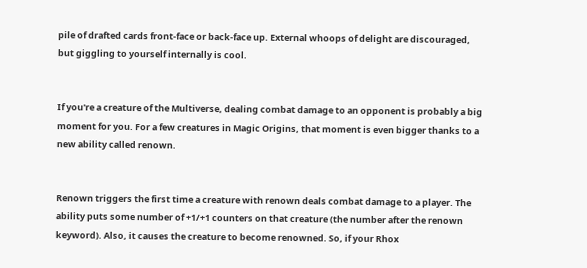pile of drafted cards front-face or back-face up. External whoops of delight are discouraged, but giggling to yourself internally is cool.


If you're a creature of the Multiverse, dealing combat damage to an opponent is probably a big moment for you. For a few creatures in Magic Origins, that moment is even bigger thanks to a new ability called renown.


Renown triggers the first time a creature with renown deals combat damage to a player. The ability puts some number of +1/+1 counters on that creature (the number after the renown keyword). Also, it causes the creature to become renowned. So, if your Rhox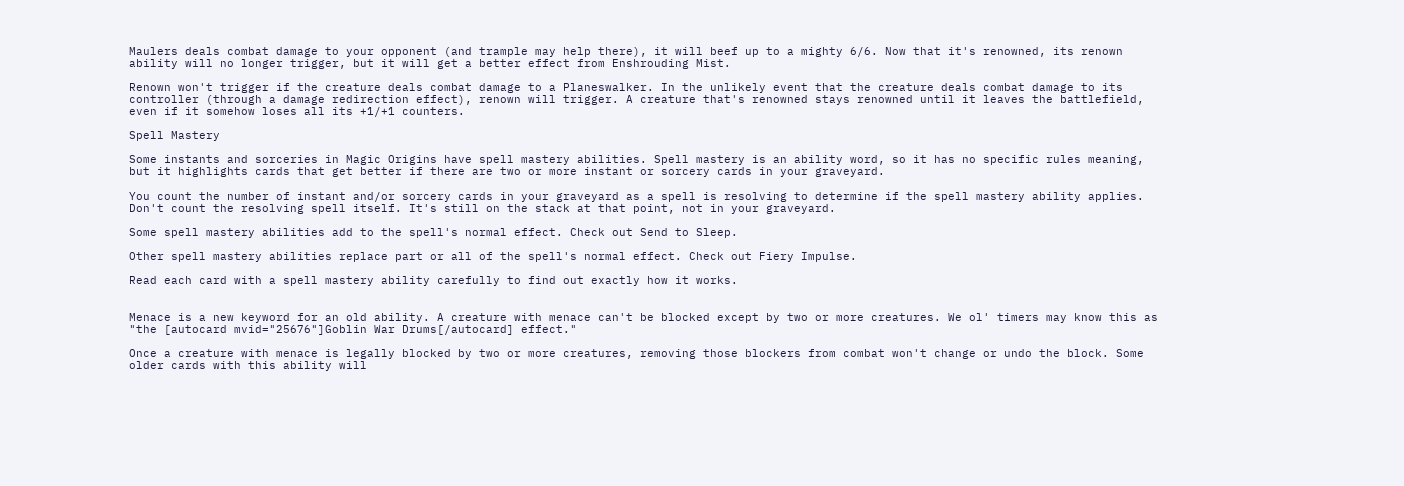Maulers deals combat damage to your opponent (and trample may help there), it will beef up to a mighty 6/6. Now that it's renowned, its renown ability will no longer trigger, but it will get a better effect from Enshrouding Mist.

Renown won't trigger if the creature deals combat damage to a Planeswalker. In the unlikely event that the creature deals combat damage to its controller (through a damage redirection effect), renown will trigger. A creature that's renowned stays renowned until it leaves the battlefield, even if it somehow loses all its +1/+1 counters.

Spell Mastery

Some instants and sorceries in Magic Origins have spell mastery abilities. Spell mastery is an ability word, so it has no specific rules meaning, but it highlights cards that get better if there are two or more instant or sorcery cards in your graveyard.

You count the number of instant and/or sorcery cards in your graveyard as a spell is resolving to determine if the spell mastery ability applies. Don't count the resolving spell itself. It's still on the stack at that point, not in your graveyard.

Some spell mastery abilities add to the spell's normal effect. Check out Send to Sleep.

Other spell mastery abilities replace part or all of the spell's normal effect. Check out Fiery Impulse.

Read each card with a spell mastery ability carefully to find out exactly how it works.


Menace is a new keyword for an old ability. A creature with menace can't be blocked except by two or more creatures. We ol' timers may know this as "the [autocard mvid="25676"]Goblin War Drums[/autocard] effect."

Once a creature with menace is legally blocked by two or more creatures, removing those blockers from combat won't change or undo the block. Some older cards with this ability will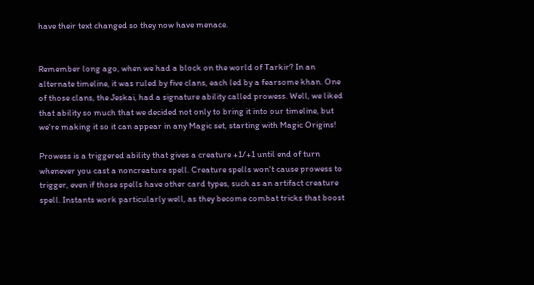have their text changed so they now have menace.


Remember long ago, when we had a block on the world of Tarkir? In an alternate timeline, it was ruled by five clans, each led by a fearsome khan. One of those clans, the Jeskai, had a signature ability called prowess. Well, we liked that ability so much that we decided not only to bring it into our timeline, but we're making it so it can appear in any Magic set, starting with Magic Origins!

Prowess is a triggered ability that gives a creature +1/+1 until end of turn whenever you cast a noncreature spell. Creature spells won't cause prowess to trigger, even if those spells have other card types, such as an artifact creature spell. Instants work particularly well, as they become combat tricks that boost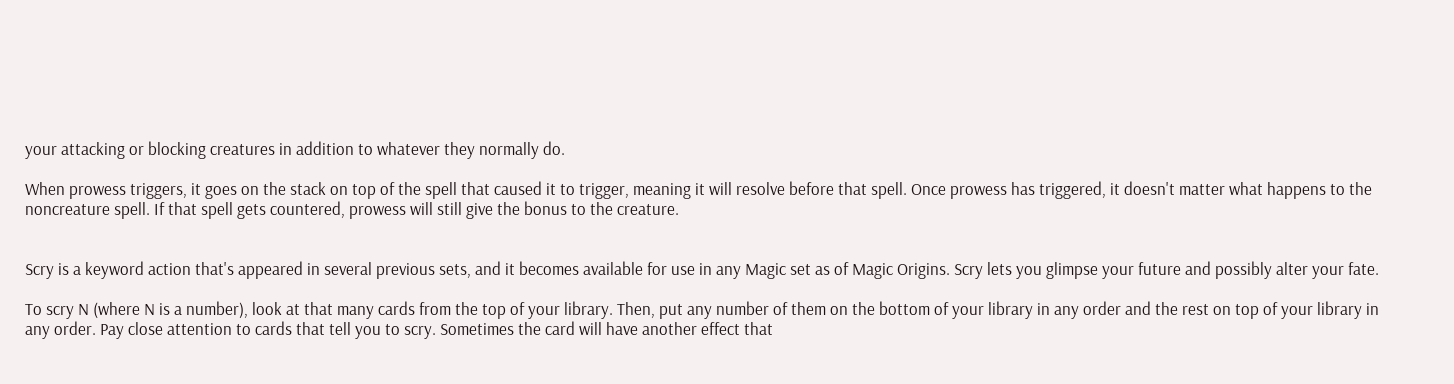your attacking or blocking creatures in addition to whatever they normally do.

When prowess triggers, it goes on the stack on top of the spell that caused it to trigger, meaning it will resolve before that spell. Once prowess has triggered, it doesn't matter what happens to the noncreature spell. If that spell gets countered, prowess will still give the bonus to the creature.


Scry is a keyword action that's appeared in several previous sets, and it becomes available for use in any Magic set as of Magic Origins. Scry lets you glimpse your future and possibly alter your fate.

To scry N (where N is a number), look at that many cards from the top of your library. Then, put any number of them on the bottom of your library in any order and the rest on top of your library in any order. Pay close attention to cards that tell you to scry. Sometimes the card will have another effect that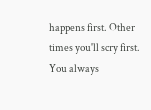happens first. Other times you'll scry first. You always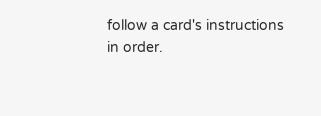follow a card's instructions in order.